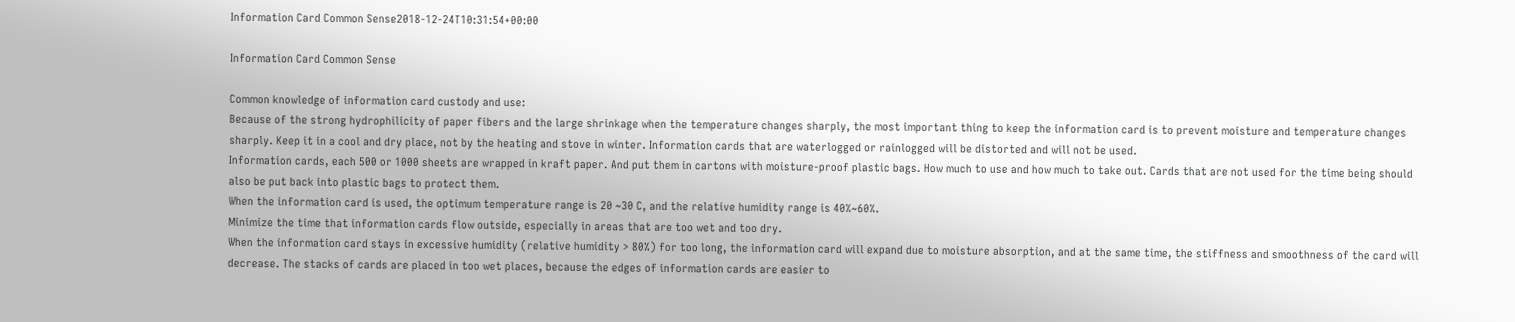Information Card Common Sense2018-12-24T10:31:54+00:00

Information Card Common Sense

Common knowledge of information card custody and use:
Because of the strong hydrophilicity of paper fibers and the large shrinkage when the temperature changes sharply, the most important thing to keep the information card is to prevent moisture and temperature changes sharply. Keep it in a cool and dry place, not by the heating and stove in winter. Information cards that are waterlogged or rainlogged will be distorted and will not be used.
Information cards, each 500 or 1000 sheets are wrapped in kraft paper. And put them in cartons with moisture-proof plastic bags. How much to use and how much to take out. Cards that are not used for the time being should also be put back into plastic bags to protect them.
When the information card is used, the optimum temperature range is 20 ~30 C, and the relative humidity range is 40%~60%.
Minimize the time that information cards flow outside, especially in areas that are too wet and too dry.
When the information card stays in excessive humidity (relative humidity > 80%) for too long, the information card will expand due to moisture absorption, and at the same time, the stiffness and smoothness of the card will decrease. The stacks of cards are placed in too wet places, because the edges of information cards are easier to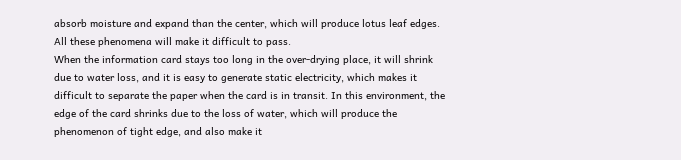absorb moisture and expand than the center, which will produce lotus leaf edges. All these phenomena will make it difficult to pass.
When the information card stays too long in the over-drying place, it will shrink due to water loss, and it is easy to generate static electricity, which makes it difficult to separate the paper when the card is in transit. In this environment, the edge of the card shrinks due to the loss of water, which will produce the phenomenon of tight edge, and also make it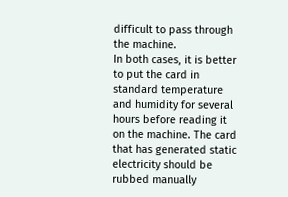difficult to pass through the machine.
In both cases, it is better to put the card in standard temperature and humidity for several hours before reading it on the machine. The card that has generated static electricity should be rubbed manually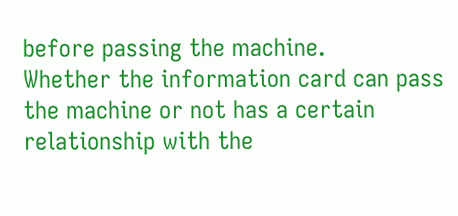before passing the machine.
Whether the information card can pass the machine or not has a certain relationship with the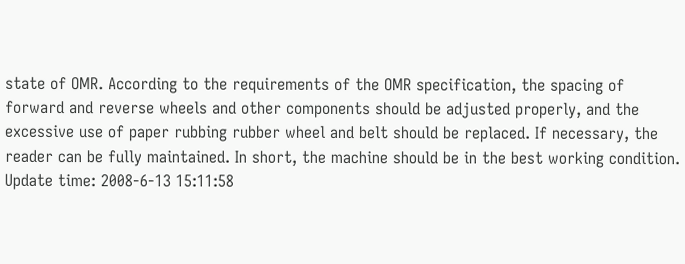state of OMR. According to the requirements of the OMR specification, the spacing of forward and reverse wheels and other components should be adjusted properly, and the excessive use of paper rubbing rubber wheel and belt should be replaced. If necessary, the reader can be fully maintained. In short, the machine should be in the best working condition.
Update time: 2008-6-13 15:11:58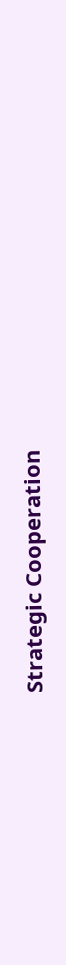Strategic Cooperation